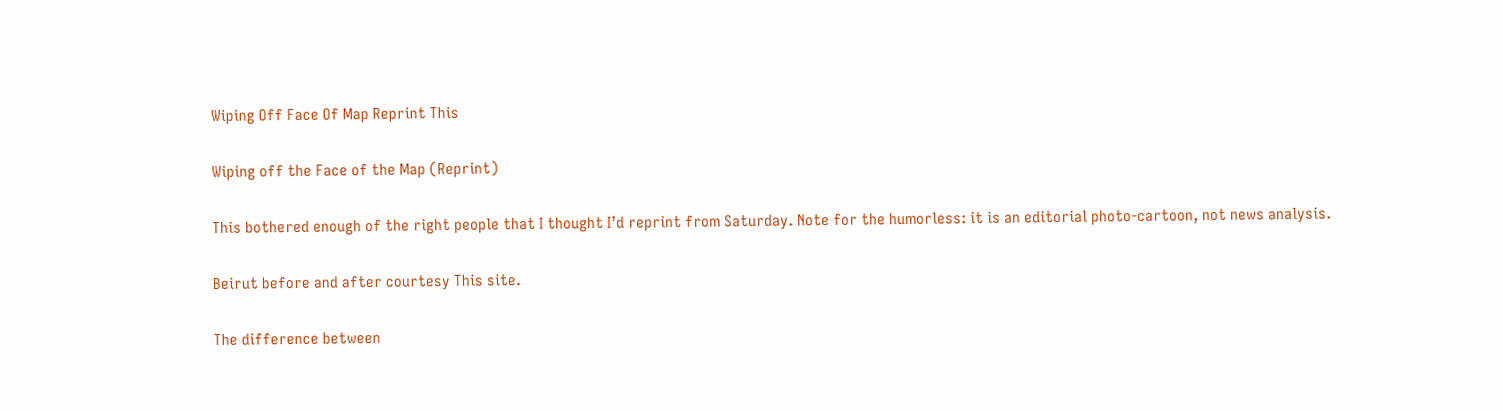Wiping Off Face Of Map Reprint This

Wiping off the Face of the Map (Reprint)

This bothered enough of the right people that I thought I’d reprint from Saturday. Note for the humorless: it is an editorial photo-cartoon, not news analysis.

Beirut before and after courtesy This site.

The difference between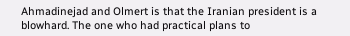Ahmadinejad and Olmert is that the Iranian president is a blowhard. The one who had practical plans to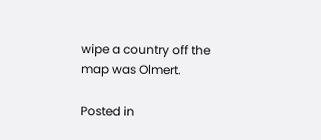wipe a country off the map was Olmert.

Posted in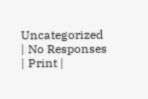Uncategorized | No Responses | Print |